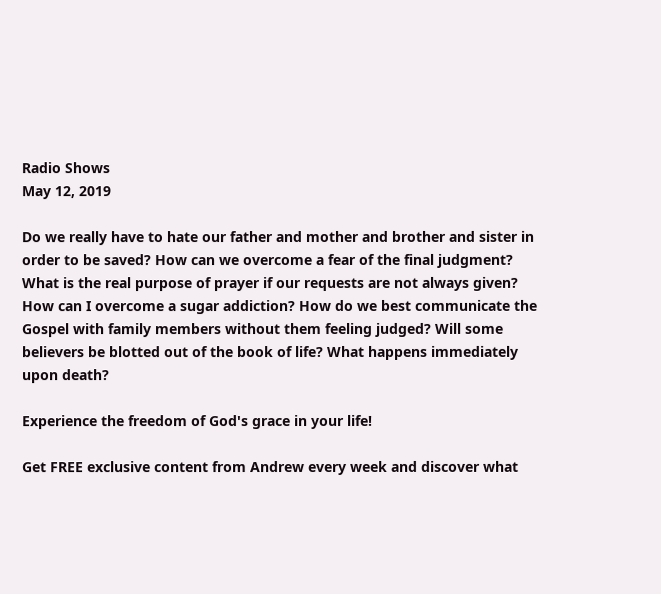Radio Shows
May 12, 2019

Do we really have to hate our father and mother and brother and sister in order to be saved? How can we overcome a fear of the final judgment? What is the real purpose of prayer if our requests are not always given? How can I overcome a sugar addiction? How do we best communicate the Gospel with family members without them feeling judged? Will some believers be blotted out of the book of life? What happens immediately upon death?

Experience the freedom of God's grace in your life!

Get FREE exclusive content from Andrew every week and discover what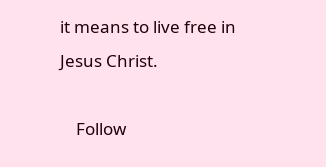it means to live free in Jesus Christ.

    Follow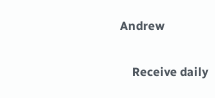Andrew

    Receive daily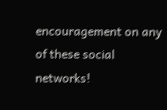encouragement on any of these social networks!